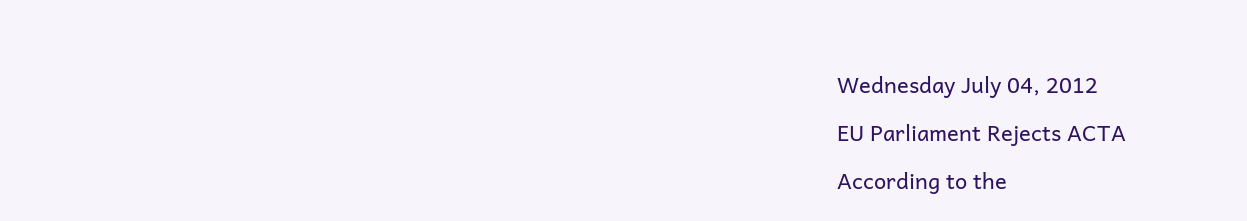Wednesday July 04, 2012

EU Parliament Rejects ACTA

According to the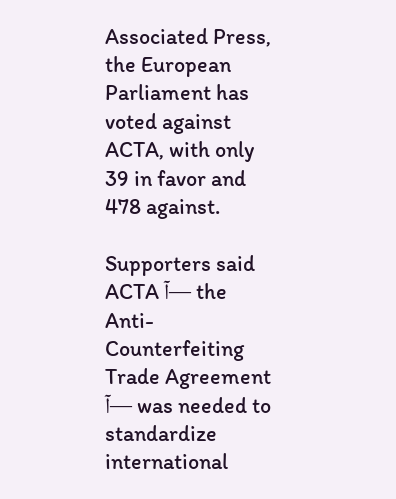Associated Press, the European Parliament has voted against ACTA, with only 39 in favor and 478 against.

Supporters said ACTA آ— the Anti-Counterfeiting Trade Agreement آ— was needed to standardize international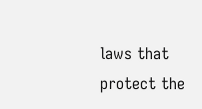laws that protect the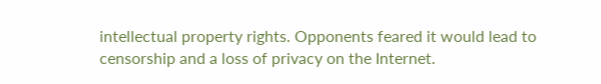intellectual property rights. Opponents feared it would lead to censorship and a loss of privacy on the Internet.